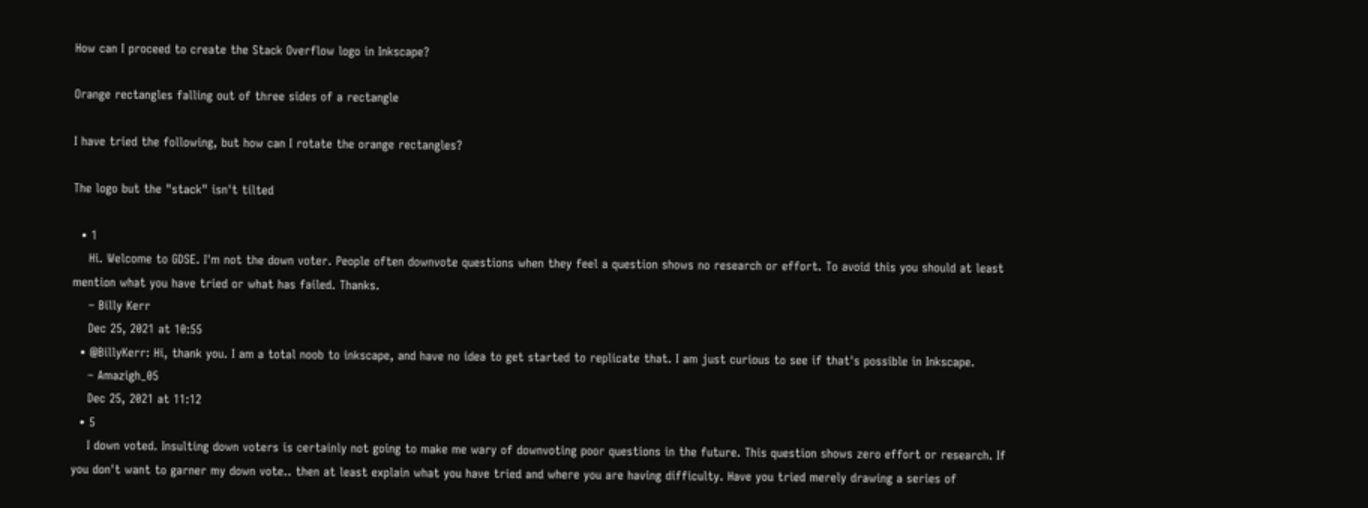How can I proceed to create the Stack Overflow logo in Inkscape?

Orange rectangles falling out of three sides of a rectangle

I have tried the following, but how can I rotate the orange rectangles?

The logo but the "stack" isn't tilted

  • 1
    Hi. Welcome to GDSE. I'm not the down voter. People often downvote questions when they feel a question shows no research or effort. To avoid this you should at least mention what you have tried or what has failed. Thanks.
    – Billy Kerr
    Dec 25, 2021 at 10:55
  • @BillyKerr: Hi, thank you. I am a total noob to inkscape, and have no idea to get started to replicate that. I am just curious to see if that's possible in Inkscape.
    – Amazigh_05
    Dec 25, 2021 at 11:12
  • 5
    I down voted. Insulting down voters is certainly not going to make me wary of downvoting poor questions in the future. This question shows zero effort or research. If you don't want to garner my down vote.. then at least explain what you have tried and where you are having difficulty. Have you tried merely drawing a series of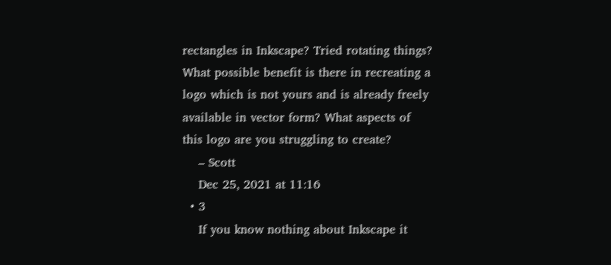rectangles in Inkscape? Tried rotating things? What possible benefit is there in recreating a logo which is not yours and is already freely available in vector form? What aspects of this logo are you struggling to create?
    – Scott
    Dec 25, 2021 at 11:16
  • 3
    If you know nothing about Inkscape it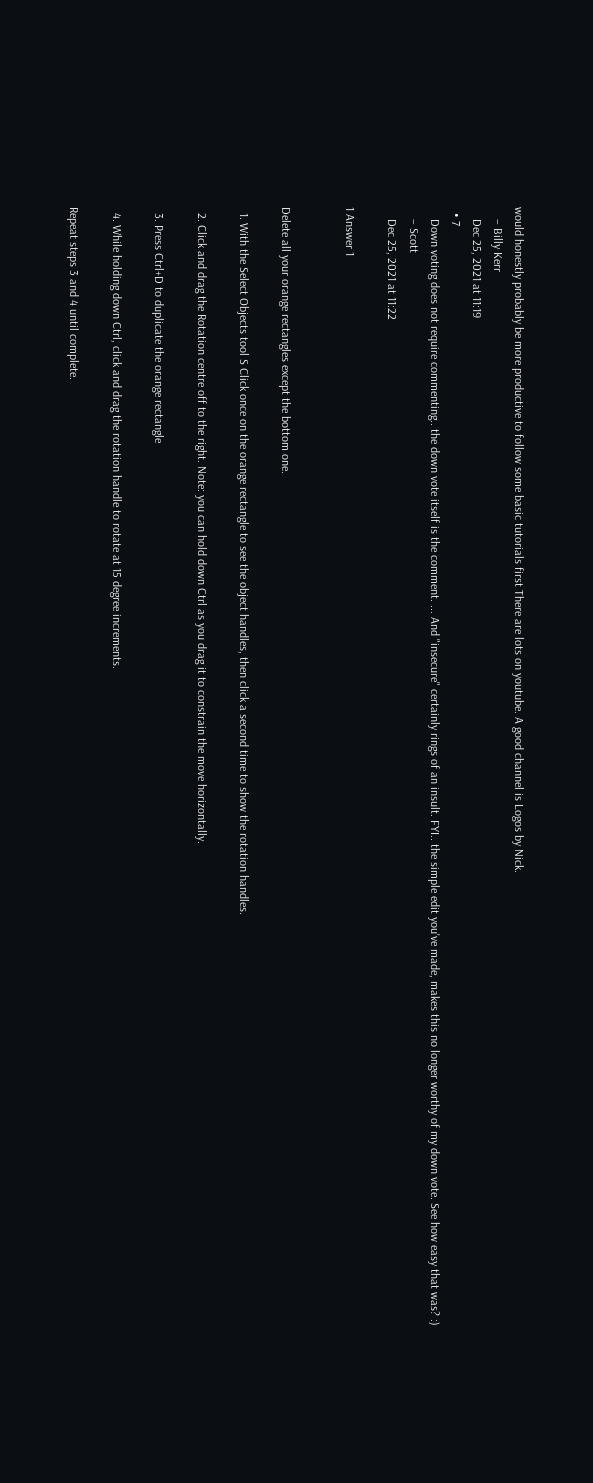would honestly probably be more productive to follow some basic tutorials first There are lots on youtube. A good channel is Logos by Nick.
    – Billy Kerr
    Dec 25, 2021 at 11:19
  • 7
    Down voting does not require commenting.. the down vote itself is the comment. ... And "insecure" certainly rings of an insult. FYI.. the simple edit you've made, makes this no longer worthy of my down vote. See how easy that was? :)
    – Scott
    Dec 25, 2021 at 11:22

1 Answer 1


Delete all your orange rectangles except the bottom one.

  1. With the Select Objects tool S Click once on the orange rectangle to see the object handles, then click a second time to show the rotation handles.

  2. Click and drag the Rotation centre off to the right. Note: you can hold down Ctrl as you drag it to constrain the move horizontally.

  3. Press Ctrl+D to duplicate the orange rectangle

  4. While holding down Ctrl, click and drag the rotation handle to rotate at 15 degree increments.

Repeat steps 3 and 4 until complete.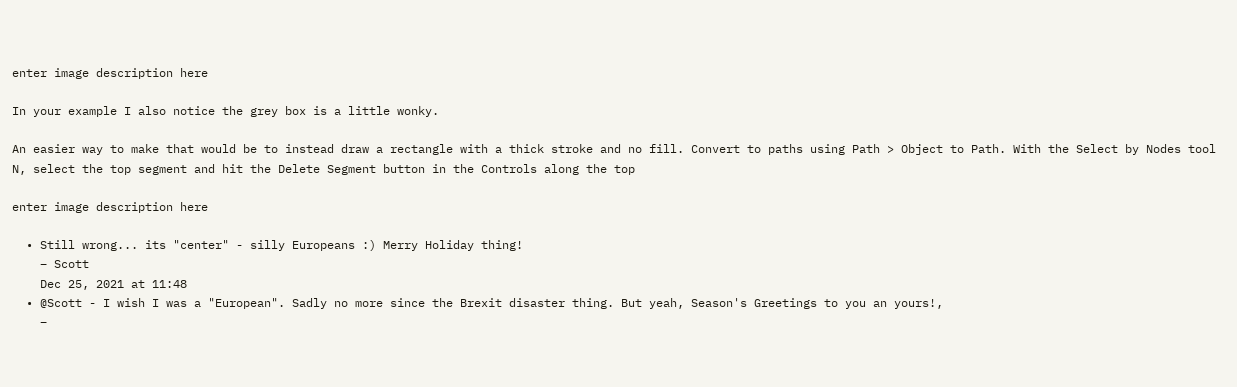enter image description here

In your example I also notice the grey box is a little wonky.

An easier way to make that would be to instead draw a rectangle with a thick stroke and no fill. Convert to paths using Path > Object to Path. With the Select by Nodes tool N, select the top segment and hit the Delete Segment button in the Controls along the top

enter image description here

  • Still wrong... its "center" - silly Europeans :) Merry Holiday thing!
    – Scott
    Dec 25, 2021 at 11:48
  • @Scott - I wish I was a "European". Sadly no more since the Brexit disaster thing. But yeah, Season's Greetings to you an yours!,
    –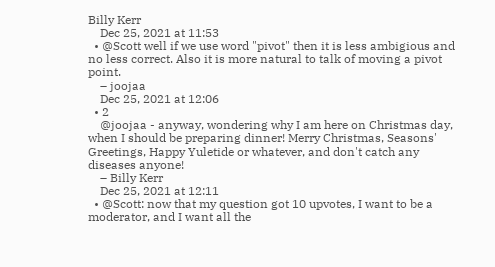Billy Kerr
    Dec 25, 2021 at 11:53
  • @Scott well if we use word "pivot" then it is less ambigious and no less correct. Also it is more natural to talk of moving a pivot point.
    – joojaa
    Dec 25, 2021 at 12:06
  • 2
    @joojaa - anyway, wondering why I am here on Christmas day, when I should be preparing dinner! Merry Christmas, Seasons' Greetings, Happy Yuletide or whatever, and don't catch any diseases anyone!
    – Billy Kerr
    Dec 25, 2021 at 12:11
  • @Scott: now that my question got 10 upvotes, I want to be a moderator, and I want all the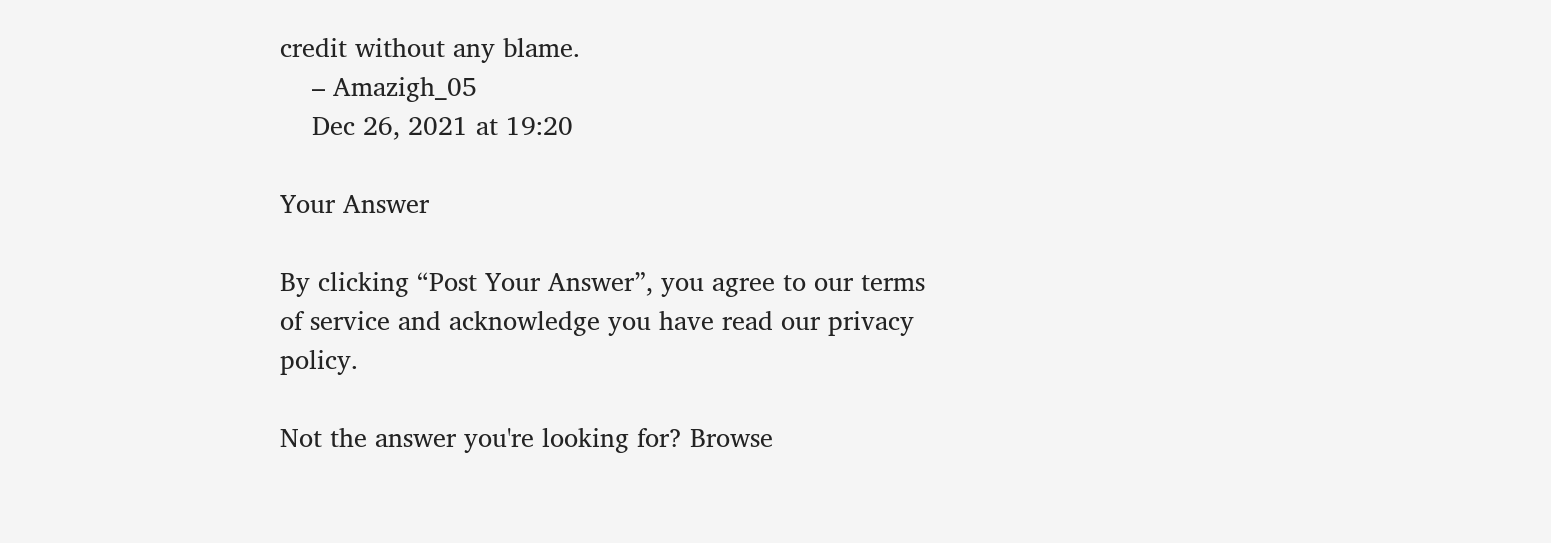credit without any blame.
    – Amazigh_05
    Dec 26, 2021 at 19:20

Your Answer

By clicking “Post Your Answer”, you agree to our terms of service and acknowledge you have read our privacy policy.

Not the answer you're looking for? Browse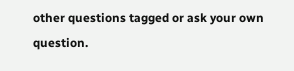other questions tagged or ask your own question.